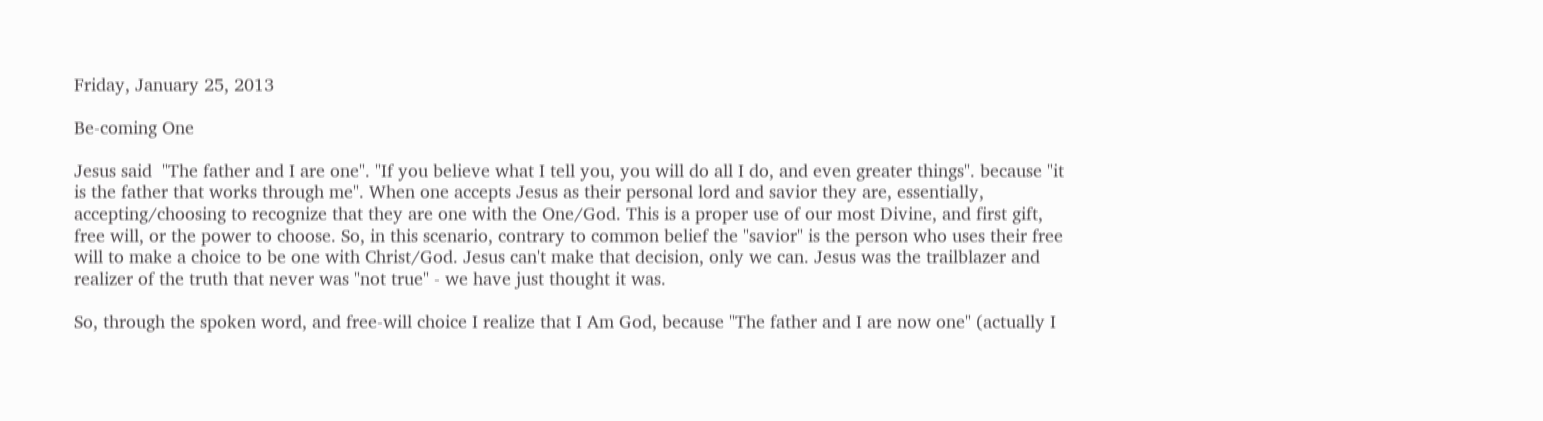Friday, January 25, 2013

Be-coming One

Jesus said  "The father and I are one". "If you believe what I tell you, you will do all I do, and even greater things". because "it is the father that works through me". When one accepts Jesus as their personal lord and savior they are, essentially, accepting/choosing to recognize that they are one with the One/God. This is a proper use of our most Divine, and first gift, free will, or the power to choose. So, in this scenario, contrary to common belief the "savior" is the person who uses their free will to make a choice to be one with Christ/God. Jesus can't make that decision, only we can. Jesus was the trailblazer and realizer of the truth that never was "not true" - we have just thought it was.

So, through the spoken word, and free-will choice I realize that I Am God, because "The father and I are now one" (actually I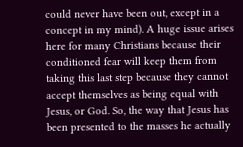could never have been out, except in a concept in my mind). A huge issue arises here for many Christians because their conditioned fear will keep them from taking this last step because they cannot accept themselves as being equal with Jesus, or God. So, the way that Jesus has been presented to the masses he actually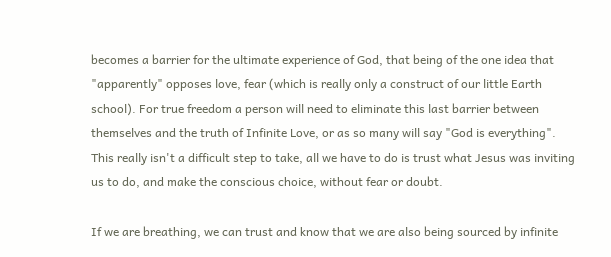becomes a barrier for the ultimate experience of God, that being of the one idea that "apparently" opposes love, fear (which is really only a construct of our little Earth school). For true freedom a person will need to eliminate this last barrier between themselves and the truth of Infinite Love, or as so many will say "God is everything". This really isn't a difficult step to take, all we have to do is trust what Jesus was inviting us to do, and make the conscious choice, without fear or doubt.

If we are breathing, we can trust and know that we are also being sourced by infinite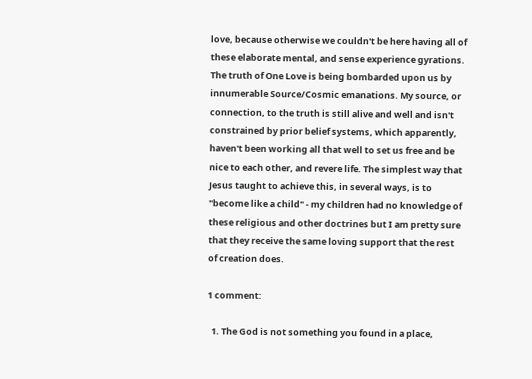love, because otherwise we couldn't be here having all of these elaborate mental, and sense experience gyrations. The truth of One Love is being bombarded upon us by innumerable Source/Cosmic emanations. My source, or connection, to the truth is still alive and well and isn't constrained by prior belief systems, which apparently, haven't been working all that well to set us free and be nice to each other, and revere life. The simplest way that Jesus taught to achieve this, in several ways, is to "become like a child" - my children had no knowledge of these religious and other doctrines but I am pretty sure that they receive the same loving support that the rest of creation does.

1 comment:

  1. The God is not something you found in a place,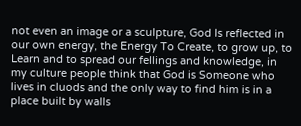not even an image or a sculpture, God Is reflected in our own energy, the Energy To Create, to grow up, to Learn and to spread our fellings and knowledge, in my culture people think that God is Someone who lives in cluods and the only way to find him is in a place built by walls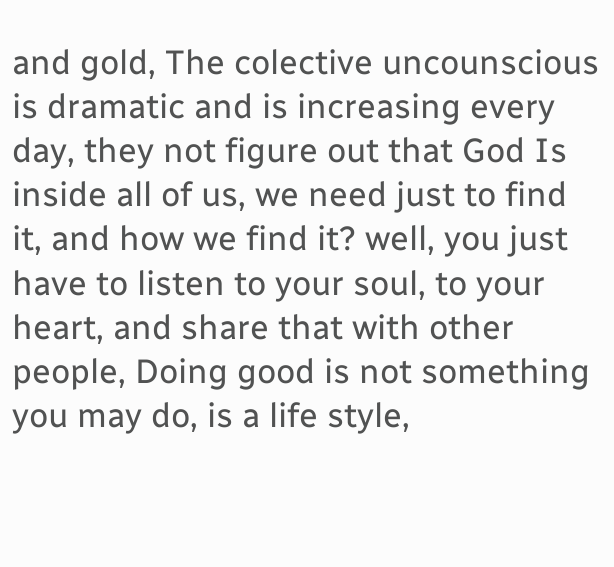and gold, The colective uncounscious is dramatic and is increasing every day, they not figure out that God Is inside all of us, we need just to find it, and how we find it? well, you just have to listen to your soul, to your heart, and share that with other people, Doing good is not something you may do, is a life style,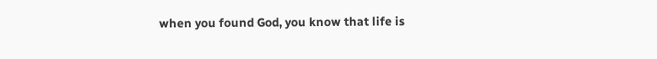when you found God, you know that life is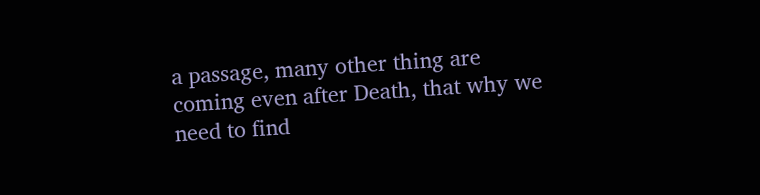a passage, many other thing are coming even after Death, that why we need to find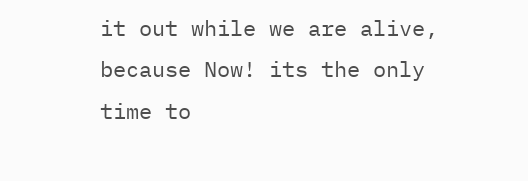it out while we are alive, because Now! its the only time to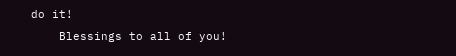do it!
    Blessings to all of you!